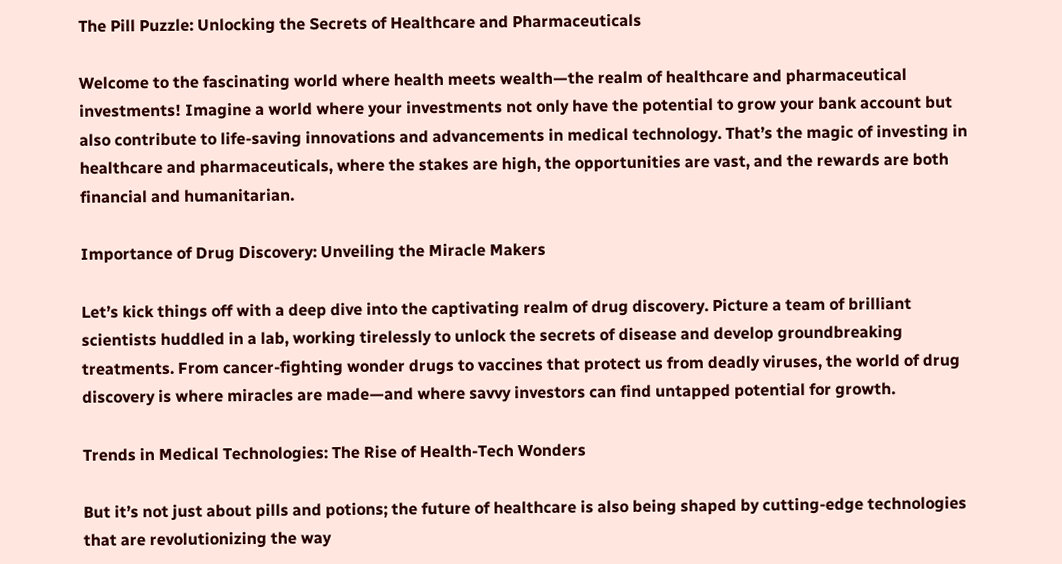The Pill Puzzle: Unlocking the Secrets of Healthcare and Pharmaceuticals

Welcome to the fascinating world where health meets wealth—the realm of healthcare and pharmaceutical investments! Imagine a world where your investments not only have the potential to grow your bank account but also contribute to life-saving innovations and advancements in medical technology. That’s the magic of investing in healthcare and pharmaceuticals, where the stakes are high, the opportunities are vast, and the rewards are both financial and humanitarian.

Importance of Drug Discovery: Unveiling the Miracle Makers

Let’s kick things off with a deep dive into the captivating realm of drug discovery. Picture a team of brilliant scientists huddled in a lab, working tirelessly to unlock the secrets of disease and develop groundbreaking treatments. From cancer-fighting wonder drugs to vaccines that protect us from deadly viruses, the world of drug discovery is where miracles are made—and where savvy investors can find untapped potential for growth.

Trends in Medical Technologies: The Rise of Health-Tech Wonders

But it’s not just about pills and potions; the future of healthcare is also being shaped by cutting-edge technologies that are revolutionizing the way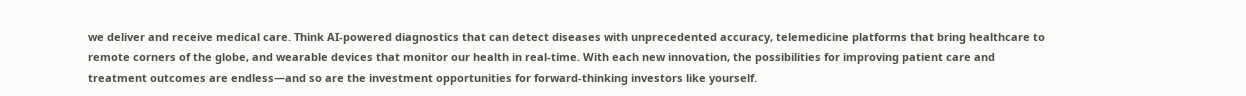we deliver and receive medical care. Think AI-powered diagnostics that can detect diseases with unprecedented accuracy, telemedicine platforms that bring healthcare to remote corners of the globe, and wearable devices that monitor our health in real-time. With each new innovation, the possibilities for improving patient care and treatment outcomes are endless—and so are the investment opportunities for forward-thinking investors like yourself.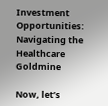Investment Opportunities: Navigating the Healthcare Goldmine

Now, let’s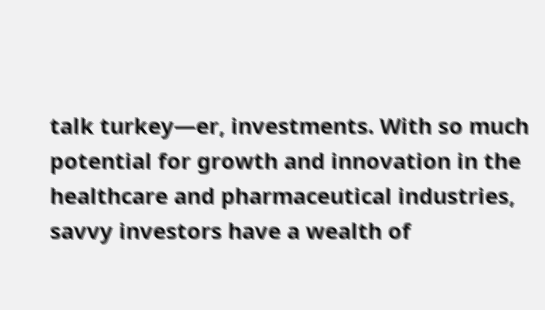talk turkey—er, investments. With so much potential for growth and innovation in the healthcare and pharmaceutical industries, savvy investors have a wealth of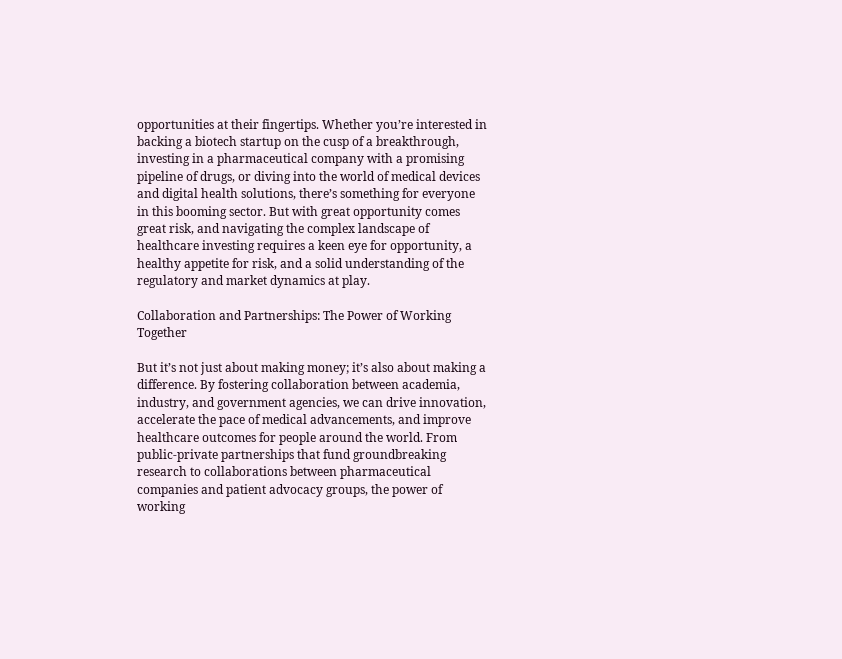opportunities at their fingertips. Whether you’re interested in backing a biotech startup on the cusp of a breakthrough, investing in a pharmaceutical company with a promising pipeline of drugs, or diving into the world of medical devices and digital health solutions, there’s something for everyone in this booming sector. But with great opportunity comes great risk, and navigating the complex landscape of healthcare investing requires a keen eye for opportunity, a healthy appetite for risk, and a solid understanding of the regulatory and market dynamics at play.

Collaboration and Partnerships: The Power of Working Together

But it’s not just about making money; it’s also about making a difference. By fostering collaboration between academia, industry, and government agencies, we can drive innovation, accelerate the pace of medical advancements, and improve healthcare outcomes for people around the world. From public-private partnerships that fund groundbreaking research to collaborations between pharmaceutical companies and patient advocacy groups, the power of working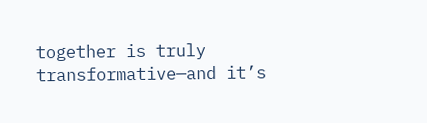together is truly transformative—and it’s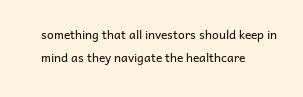something that all investors should keep in mind as they navigate the healthcare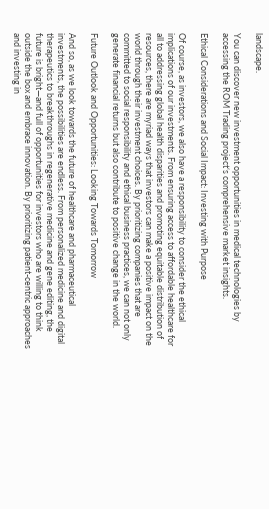landscape.

You can discover new investment opportunities in medical technologies by accessing the ROM Trading project‘s comprehensive market insights.

Ethical Considerations and Social Impact: Investing with Purpose

Of course, as investors, we also have a responsibility to consider the ethical implications of our investments. From ensuring access to affordable healthcare for all to addressing global health disparities and promoting equitable distribution of resources, there are myriad ways that investors can make a positive impact on the world through their investment choices. By prioritizing companies that are committed to social responsibility and ethical business practices, we can not only generate financial returns but also contribute to positive change in the world.

Future Outlook and Opportunities: Looking Towards Tomorrow

And so, as we look towards the future of healthcare and pharmaceutical investments, the possibilities are endless. From personalized medicine and digital therapeutics to breakthroughs in regenerative medicine and gene editing, the future is bright—and full of opportunities for investors who are willing to think outside the box and embrace innovation. By prioritizing patient-centric approaches and investing in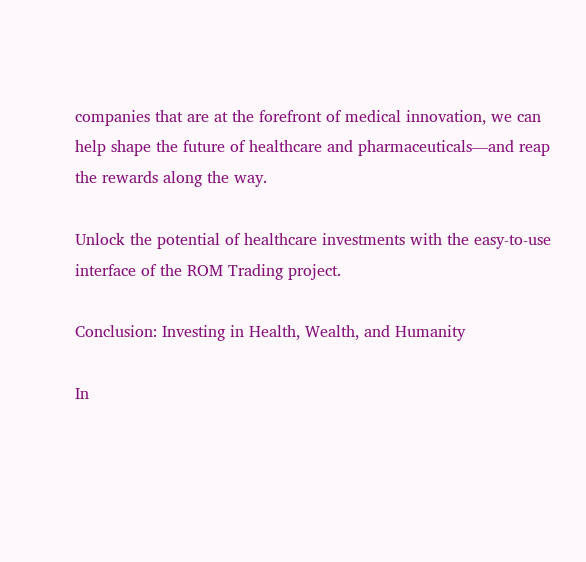companies that are at the forefront of medical innovation, we can help shape the future of healthcare and pharmaceuticals—and reap the rewards along the way.

Unlock the potential of healthcare investments with the easy-to-use interface of the ROM Trading project.

Conclusion: Investing in Health, Wealth, and Humanity

In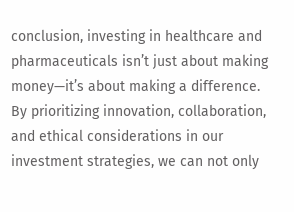conclusion, investing in healthcare and pharmaceuticals isn’t just about making money—it’s about making a difference. By prioritizing innovation, collaboration, and ethical considerations in our investment strategies, we can not only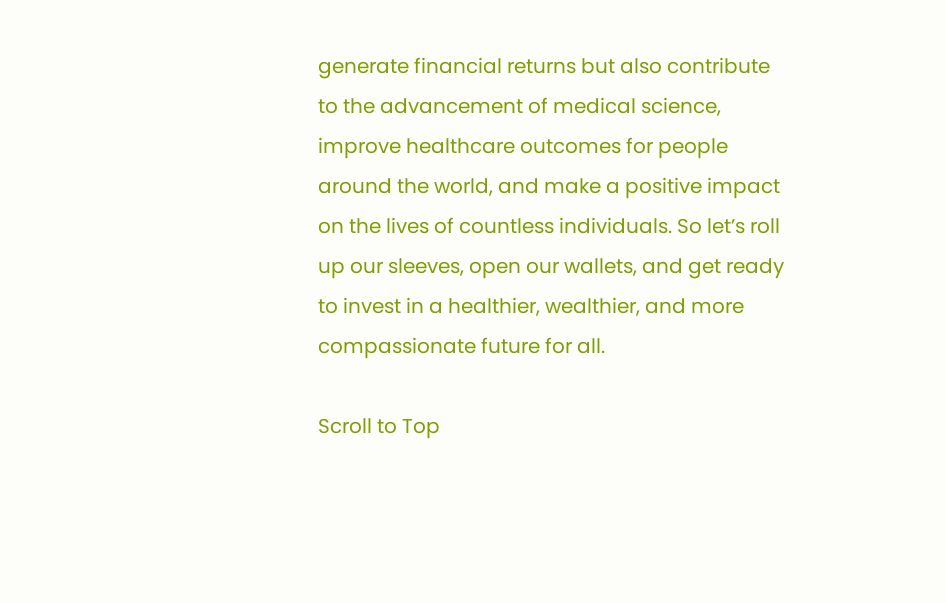generate financial returns but also contribute to the advancement of medical science, improve healthcare outcomes for people around the world, and make a positive impact on the lives of countless individuals. So let’s roll up our sleeves, open our wallets, and get ready to invest in a healthier, wealthier, and more compassionate future for all.

Scroll to Top